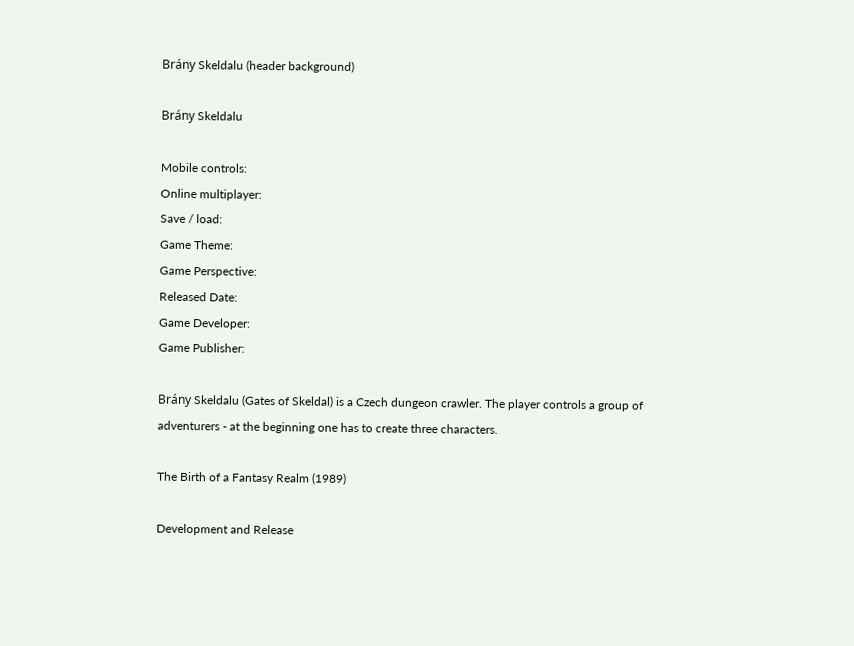Brány Skeldalu (header background)

Brány Skeldalu

Mobile controls:
Online multiplayer:
Save / load:
Game Theme:
Game Perspective:
Released Date:
Game Developer:
Game Publisher:

Brány Skeldalu (Gates of Skeldal) is a Czech dungeon crawler. The player controls a group of adventurers - at the beginning one has to create three characters.

The Birth of a Fantasy Realm (1989)

Development and Release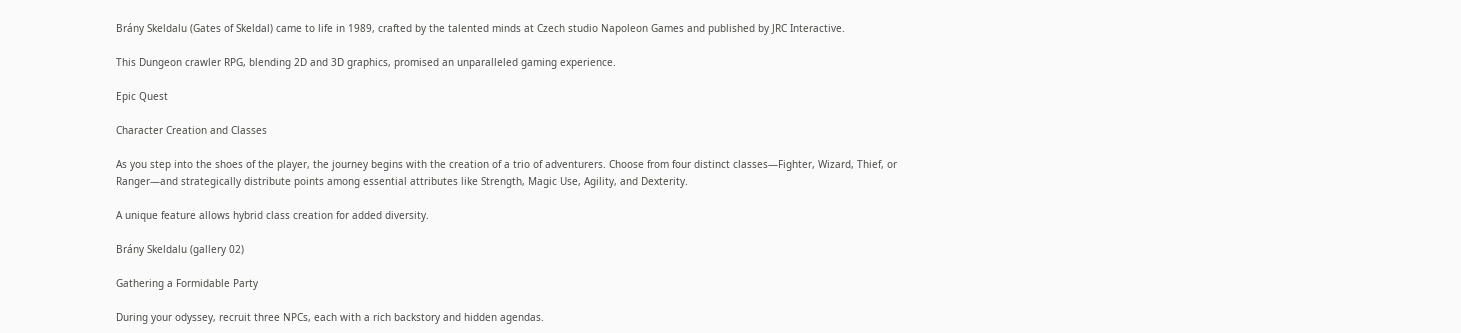Brány Skeldalu (Gates of Skeldal) came to life in 1989, crafted by the talented minds at Czech studio Napoleon Games and published by JRC Interactive.

This Dungeon crawler RPG, blending 2D and 3D graphics, promised an unparalleled gaming experience.

Epic Quest

Character Creation and Classes

As you step into the shoes of the player, the journey begins with the creation of a trio of adventurers. Choose from four distinct classes—Fighter, Wizard, Thief, or Ranger—and strategically distribute points among essential attributes like Strength, Magic Use, Agility, and Dexterity.

A unique feature allows hybrid class creation for added diversity.

Brány Skeldalu (gallery 02)

Gathering a Formidable Party

During your odyssey, recruit three NPCs, each with a rich backstory and hidden agendas.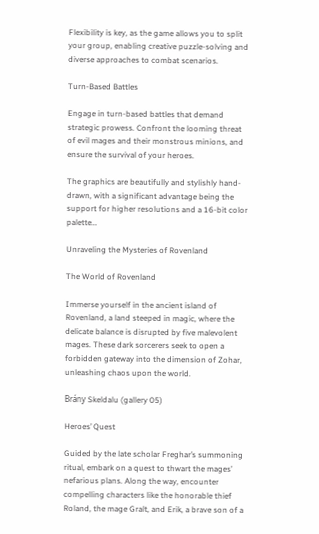Flexibility is key, as the game allows you to split your group, enabling creative puzzle-solving and diverse approaches to combat scenarios.

Turn-Based Battles

Engage in turn-based battles that demand strategic prowess. Confront the looming threat of evil mages and their monstrous minions, and ensure the survival of your heroes.

The graphics are beautifully and stylishly hand-drawn, with a significant advantage being the support for higher resolutions and a 16-bit color palette…

Unraveling the Mysteries of Rovenland

The World of Rovenland

Immerse yourself in the ancient island of Rovenland, a land steeped in magic, where the delicate balance is disrupted by five malevolent mages. These dark sorcerers seek to open a forbidden gateway into the dimension of Zohar, unleashing chaos upon the world.

Brány Skeldalu (gallery 05)

Heroes’ Quest

Guided by the late scholar Freghar’s summoning ritual, embark on a quest to thwart the mages’ nefarious plans. Along the way, encounter compelling characters like the honorable thief Roland, the mage Gralt, and Erik, a brave son of a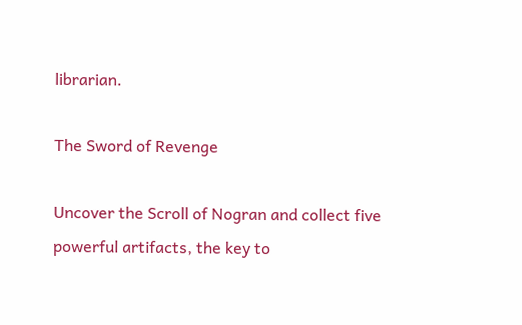librarian.

The Sword of Revenge

Uncover the Scroll of Nogran and collect five powerful artifacts, the key to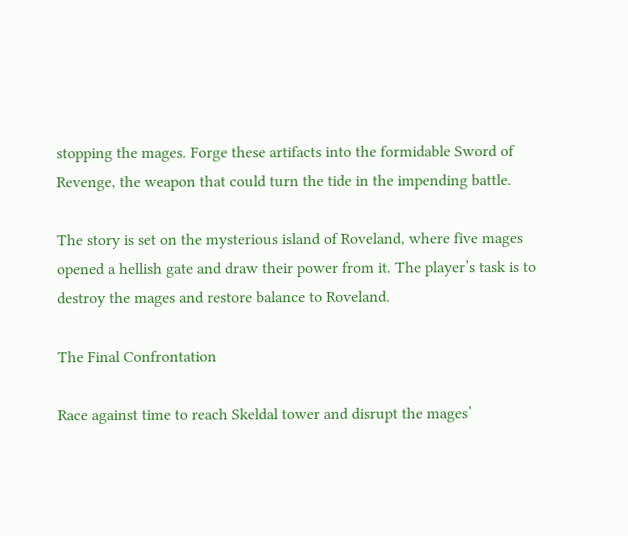stopping the mages. Forge these artifacts into the formidable Sword of Revenge, the weapon that could turn the tide in the impending battle.

The story is set on the mysterious island of Roveland, where five mages opened a hellish gate and draw their power from it. The player’s task is to destroy the mages and restore balance to Roveland.

The Final Confrontation

Race against time to reach Skeldal tower and disrupt the mages’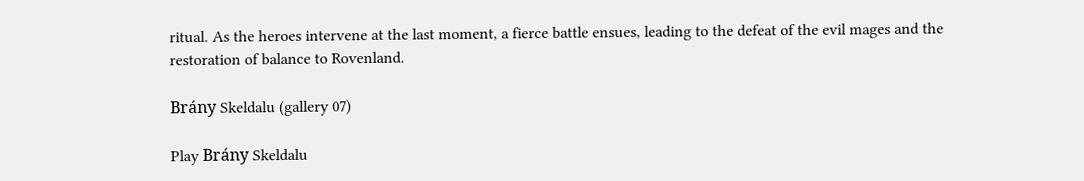ritual. As the heroes intervene at the last moment, a fierce battle ensues, leading to the defeat of the evil mages and the restoration of balance to Rovenland.

Brány Skeldalu (gallery 07)

Play Brány Skeldalu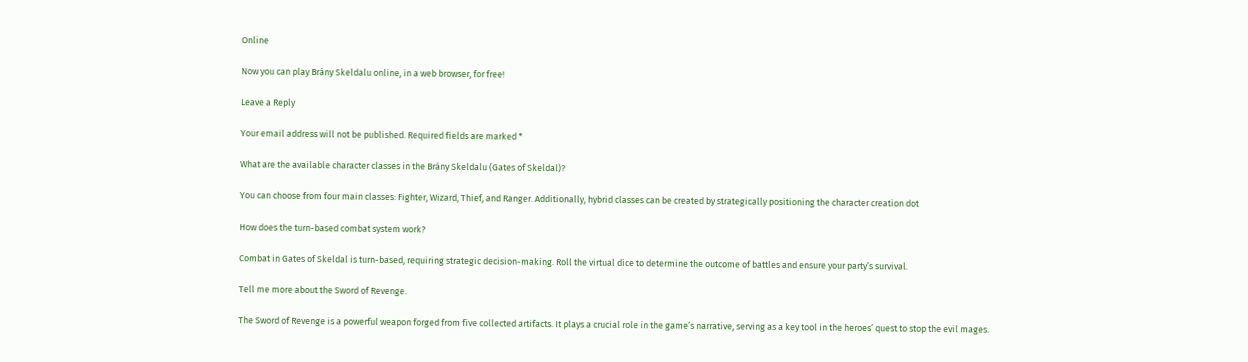Online

Now you can play Brány Skeldalu online, in a web browser, for free!

Leave a Reply

Your email address will not be published. Required fields are marked *

What are the available character classes in the Brány Skeldalu (Gates of Skeldal)?

You can choose from four main classes: Fighter, Wizard, Thief, and Ranger. Additionally, hybrid classes can be created by strategically positioning the character creation dot

How does the turn-based combat system work?

Combat in Gates of Skeldal is turn-based, requiring strategic decision-making. Roll the virtual dice to determine the outcome of battles and ensure your party’s survival.

Tell me more about the Sword of Revenge.

The Sword of Revenge is a powerful weapon forged from five collected artifacts. It plays a crucial role in the game’s narrative, serving as a key tool in the heroes’ quest to stop the evil mages.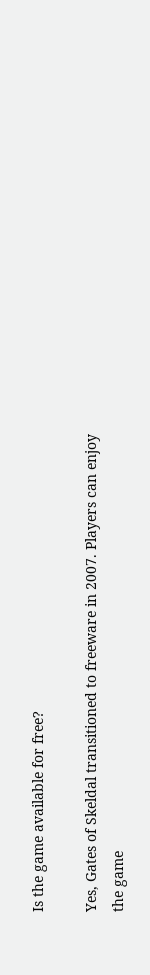Is the game available for free?

Yes, Gates of Skeldal transitioned to freeware in 2007. Players can enjoy the game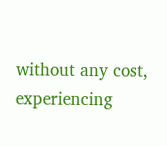without any cost, experiencing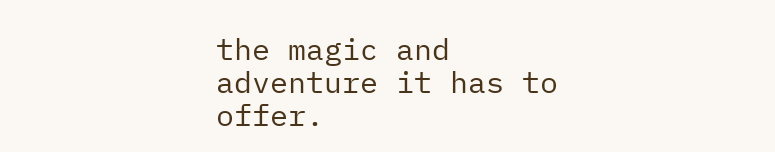the magic and adventure it has to offer.